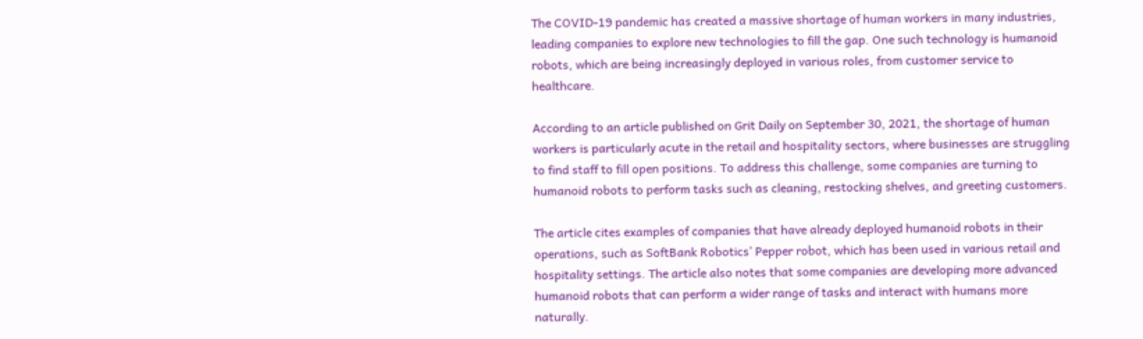The COVID-19 pandemic has created a massive shortage of human workers in many industries, leading companies to explore new technologies to fill the gap. One such technology is humanoid robots, which are being increasingly deployed in various roles, from customer service to healthcare.

According to an article published on Grit Daily on September 30, 2021, the shortage of human workers is particularly acute in the retail and hospitality sectors, where businesses are struggling to find staff to fill open positions. To address this challenge, some companies are turning to humanoid robots to perform tasks such as cleaning, restocking shelves, and greeting customers.

The article cites examples of companies that have already deployed humanoid robots in their operations, such as SoftBank Robotics’ Pepper robot, which has been used in various retail and hospitality settings. The article also notes that some companies are developing more advanced humanoid robots that can perform a wider range of tasks and interact with humans more naturally.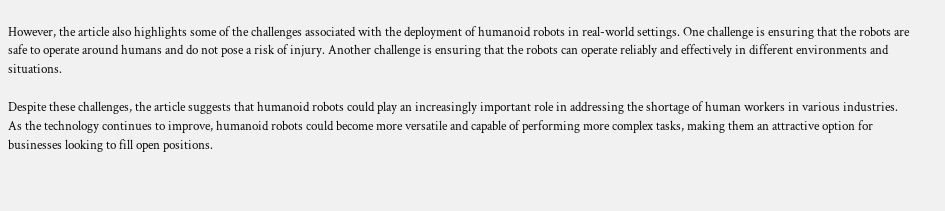However, the article also highlights some of the challenges associated with the deployment of humanoid robots in real-world settings. One challenge is ensuring that the robots are safe to operate around humans and do not pose a risk of injury. Another challenge is ensuring that the robots can operate reliably and effectively in different environments and situations.

Despite these challenges, the article suggests that humanoid robots could play an increasingly important role in addressing the shortage of human workers in various industries. As the technology continues to improve, humanoid robots could become more versatile and capable of performing more complex tasks, making them an attractive option for businesses looking to fill open positions.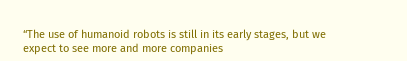“The use of humanoid robots is still in its early stages, but we expect to see more and more companies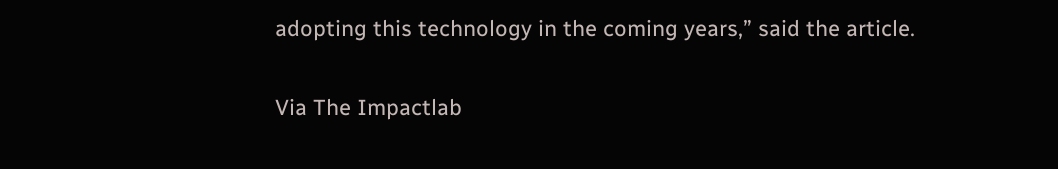adopting this technology in the coming years,” said the article.

Via The Impactlab